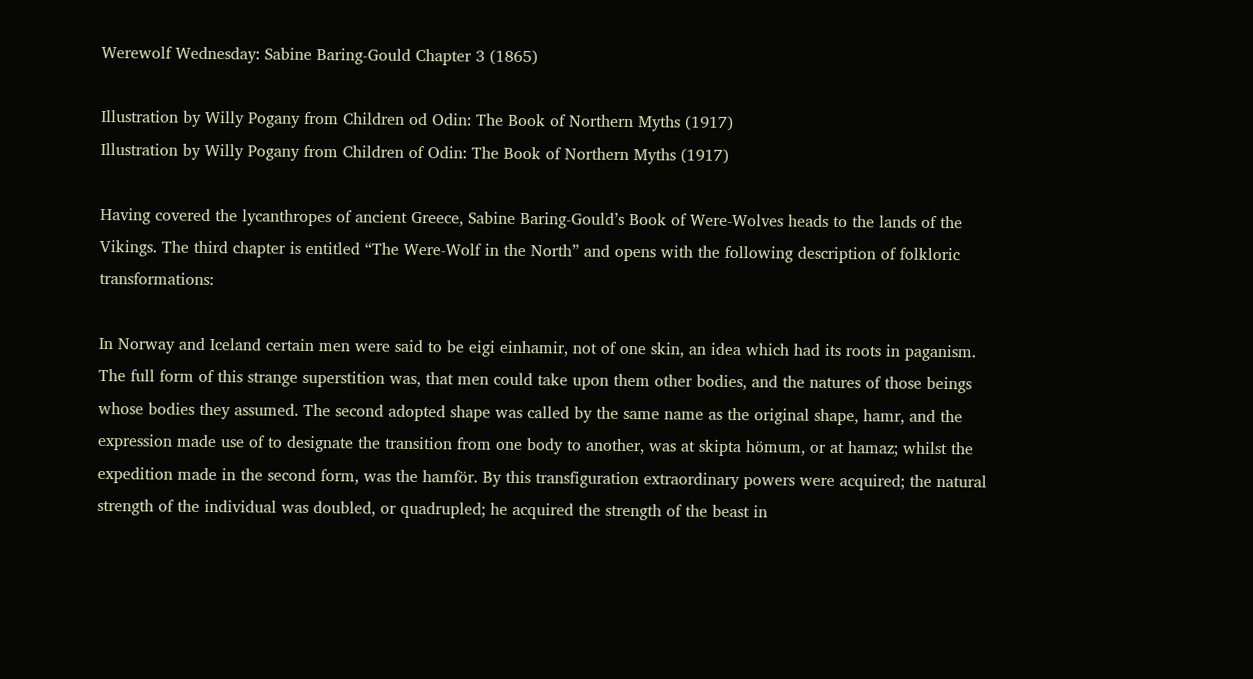Werewolf Wednesday: Sabine Baring-Gould Chapter 3 (1865)

Illustration by Willy Pogany from Children od Odin: The Book of Northern Myths (1917)
Illustration by Willy Pogany from Children of Odin: The Book of Northern Myths (1917)

Having covered the lycanthropes of ancient Greece, Sabine Baring-Gould’s Book of Were-Wolves heads to the lands of the Vikings. The third chapter is entitled “The Were-Wolf in the North” and opens with the following description of folkloric transformations:

In Norway and Iceland certain men were said to be eigi einhamir, not of one skin, an idea which had its roots in paganism. The full form of this strange superstition was, that men could take upon them other bodies, and the natures of those beings whose bodies they assumed. The second adopted shape was called by the same name as the original shape, hamr, and the expression made use of to designate the transition from one body to another, was at skipta hömum, or at hamaz; whilst the expedition made in the second form, was the hamför. By this transfiguration extraordinary powers were acquired; the natural strength of the individual was doubled, or quadrupled; he acquired the strength of the beast in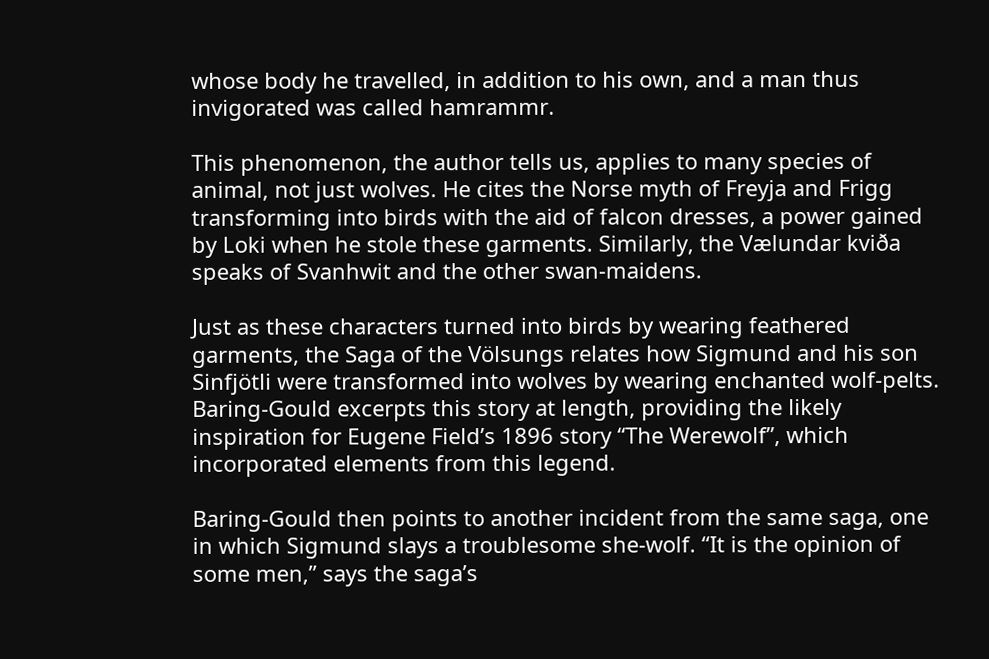whose body he travelled, in addition to his own, and a man thus invigorated was called hamrammr.

This phenomenon, the author tells us, applies to many species of animal, not just wolves. He cites the Norse myth of Freyja and Frigg transforming into birds with the aid of falcon dresses, a power gained by Loki when he stole these garments. Similarly, the Vælundar kviða speaks of Svanhwit and the other swan-maidens.

Just as these characters turned into birds by wearing feathered garments, the Saga of the Völsungs relates how Sigmund and his son Sinfjötli were transformed into wolves by wearing enchanted wolf-pelts. Baring-Gould excerpts this story at length, providing the likely inspiration for Eugene Field’s 1896 story “The Werewolf”, which incorporated elements from this legend.

Baring-Gould then points to another incident from the same saga, one in which Sigmund slays a troublesome she-wolf. “It is the opinion of some men,” says the saga’s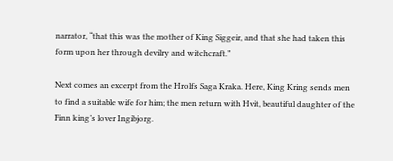narrator, “that this was the mother of King Siggeir, and that she had taken this form upon her through devilry and witchcraft.”

Next comes an excerpt from the Hrolfs Saga Kraka. Here, King Kring sends men to find a suitable wife for him; the men return with Hvit, beautiful daughter of the Finn king’s lover Ingibjorg.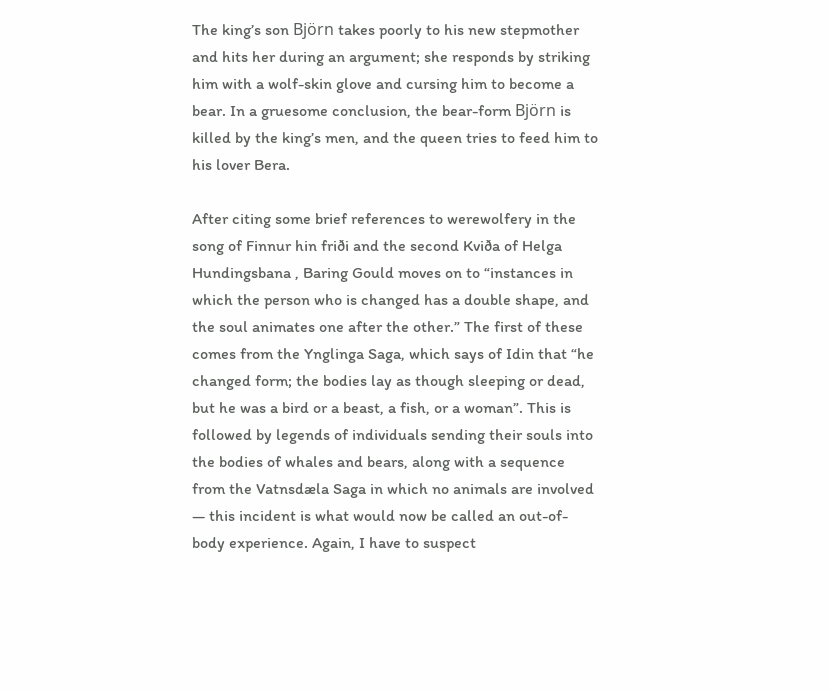The king’s son Björn takes poorly to his new stepmother and hits her during an argument; she responds by striking him with a wolf-skin glove and cursing him to become a bear. In a gruesome conclusion, the bear-form Björn is killed by the king’s men, and the queen tries to feed him to his lover Bera.

After citing some brief references to werewolfery in the song of Finnur hin friði and the second Kviða of Helga Hundingsbana , Baring Gould moves on to “instances in which the person who is changed has a double shape, and the soul animates one after the other.” The first of these comes from the Ynglinga Saga, which says of Idin that “he changed form; the bodies lay as though sleeping or dead, but he was a bird or a beast, a fish, or a woman”. This is followed by legends of individuals sending their souls into the bodies of whales and bears, along with a sequence from the Vatnsdæla Saga in which no animals are involved — this incident is what would now be called an out-of-body experience. Again, I have to suspect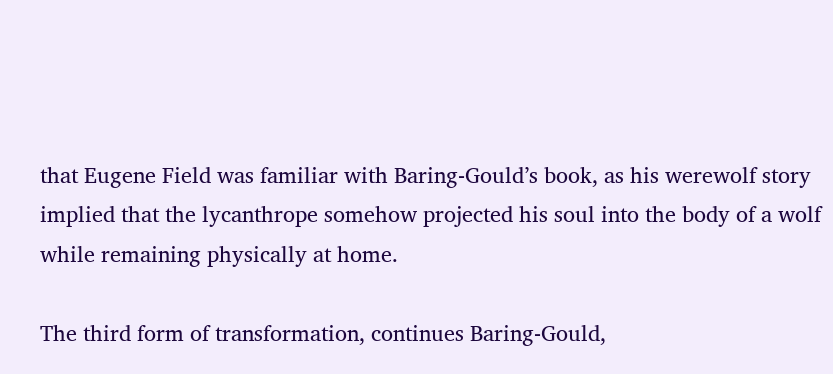that Eugene Field was familiar with Baring-Gould’s book, as his werewolf story implied that the lycanthrope somehow projected his soul into the body of a wolf while remaining physically at home.

The third form of transformation, continues Baring-Gould,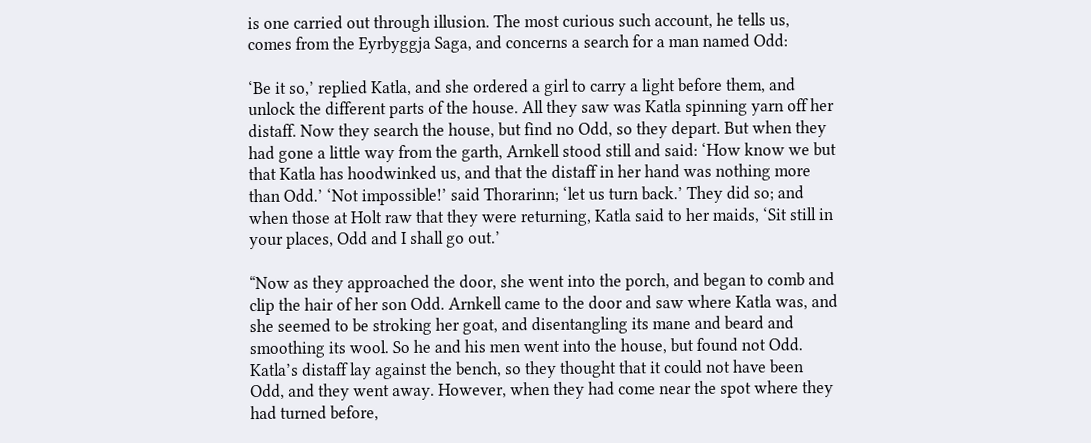is one carried out through illusion. The most curious such account, he tells us, comes from the Eyrbyggja Saga, and concerns a search for a man named Odd:

‘Be it so,’ replied Katla, and she ordered a girl to carry a light before them, and unlock the different parts of the house. All they saw was Katla spinning yarn off her distaff. Now they search the house, but find no Odd, so they depart. But when they had gone a little way from the garth, Arnkell stood still and said: ‘How know we but that Katla has hoodwinked us, and that the distaff in her hand was nothing more than Odd.’ ‘Not impossible!’ said Thorarinn; ‘let us turn back.’ They did so; and when those at Holt raw that they were returning, Katla said to her maids, ‘Sit still in your places, Odd and I shall go out.’

“Now as they approached the door, she went into the porch, and began to comb and clip the hair of her son Odd. Arnkell came to the door and saw where Katla was, and she seemed to be stroking her goat, and disentangling its mane and beard and smoothing its wool. So he and his men went into the house, but found not Odd. Katla’s distaff lay against the bench, so they thought that it could not have been Odd, and they went away. However, when they had come near the spot where they had turned before,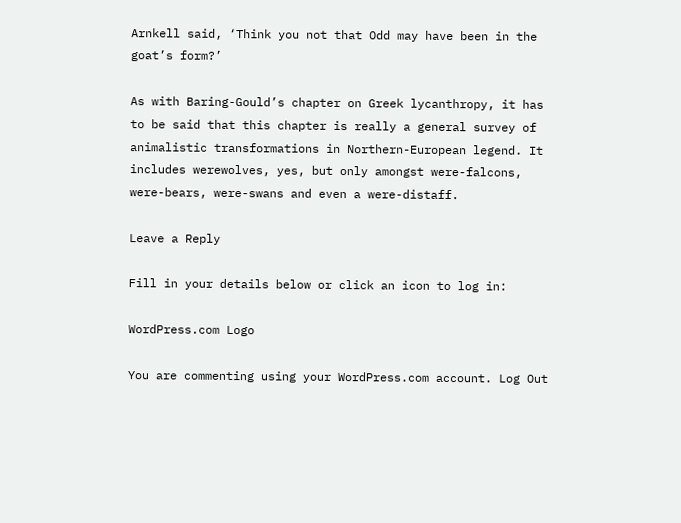Arnkell said, ‘Think you not that Odd may have been in the goat’s form?’

As with Baring-Gould’s chapter on Greek lycanthropy, it has to be said that this chapter is really a general survey of animalistic transformations in Northern-European legend. It includes werewolves, yes, but only amongst were-falcons, were-bears, were-swans and even a were-distaff.

Leave a Reply

Fill in your details below or click an icon to log in:

WordPress.com Logo

You are commenting using your WordPress.com account. Log Out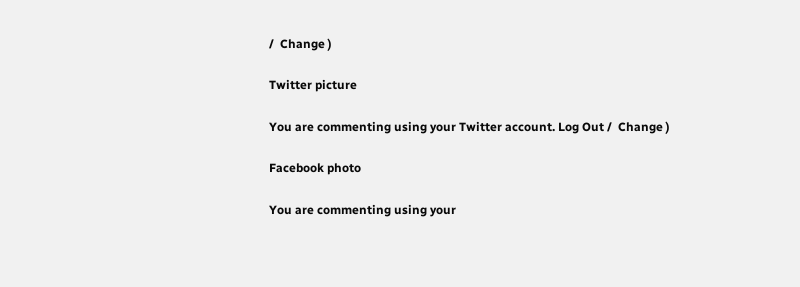/  Change )

Twitter picture

You are commenting using your Twitter account. Log Out /  Change )

Facebook photo

You are commenting using your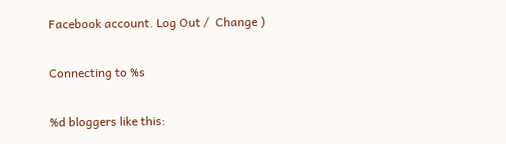Facebook account. Log Out /  Change )

Connecting to %s

%d bloggers like this: